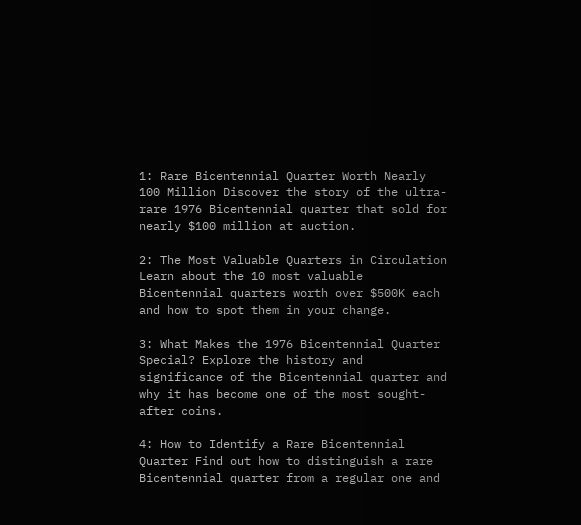1: Rare Bicentennial Quarter Worth Nearly 100 Million Discover the story of the ultra-rare 1976 Bicentennial quarter that sold for nearly $100 million at auction.

2: The Most Valuable Quarters in Circulation Learn about the 10 most valuable Bicentennial quarters worth over $500K each and how to spot them in your change.

3: What Makes the 1976 Bicentennial Quarter Special? Explore the history and significance of the Bicentennial quarter and why it has become one of the most sought-after coins.

4: How to Identify a Rare Bicentennial Quarter Find out how to distinguish a rare Bicentennial quarter from a regular one and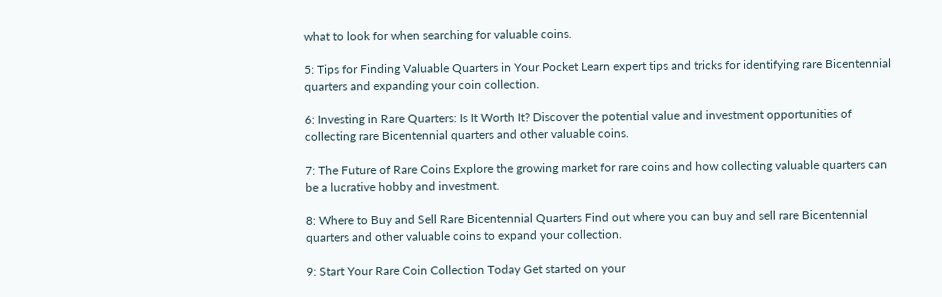what to look for when searching for valuable coins.

5: Tips for Finding Valuable Quarters in Your Pocket Learn expert tips and tricks for identifying rare Bicentennial quarters and expanding your coin collection.

6: Investing in Rare Quarters: Is It Worth It? Discover the potential value and investment opportunities of collecting rare Bicentennial quarters and other valuable coins.

7: The Future of Rare Coins Explore the growing market for rare coins and how collecting valuable quarters can be a lucrative hobby and investment.

8: Where to Buy and Sell Rare Bicentennial Quarters Find out where you can buy and sell rare Bicentennial quarters and other valuable coins to expand your collection.

9: Start Your Rare Coin Collection Today Get started on your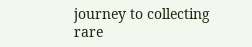journey to collecting rare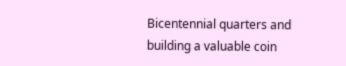Bicentennial quarters and building a valuable coin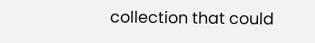collection that could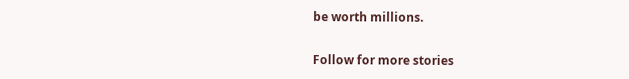be worth millions.

Follow for more stories